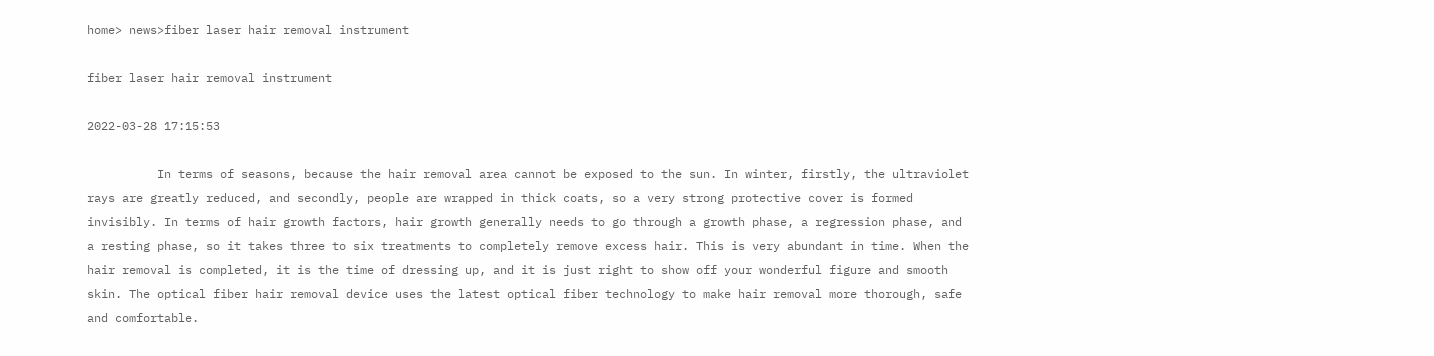home> news>fiber laser hair removal instrument

fiber laser hair removal instrument

2022-03-28 17:15:53

          In terms of seasons, because the hair removal area cannot be exposed to the sun. In winter, firstly, the ultraviolet rays are greatly reduced, and secondly, people are wrapped in thick coats, so a very strong protective cover is formed invisibly. In terms of hair growth factors, hair growth generally needs to go through a growth phase, a regression phase, and a resting phase, so it takes three to six treatments to completely remove excess hair. This is very abundant in time. When the hair removal is completed, it is the time of dressing up, and it is just right to show off your wonderful figure and smooth skin. The optical fiber hair removal device uses the latest optical fiber technology to make hair removal more thorough, safe and comfortable.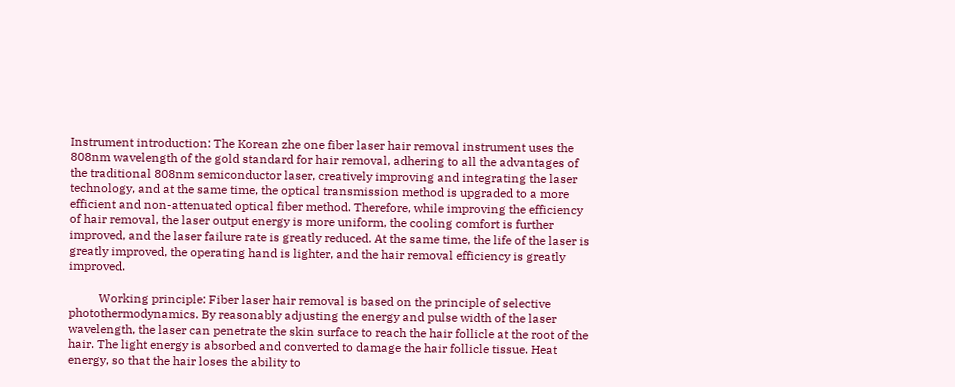Instrument introduction: The Korean zhe one fiber laser hair removal instrument uses the 808nm wavelength of the gold standard for hair removal, adhering to all the advantages of the traditional 808nm semiconductor laser, creatively improving and integrating the laser technology, and at the same time, the optical transmission method is upgraded to a more efficient and non-attenuated optical fiber method. Therefore, while improving the efficiency of hair removal, the laser output energy is more uniform, the cooling comfort is further improved, and the laser failure rate is greatly reduced. At the same time, the life of the laser is greatly improved, the operating hand is lighter, and the hair removal efficiency is greatly improved.

          Working principle: Fiber laser hair removal is based on the principle of selective photothermodynamics. By reasonably adjusting the energy and pulse width of the laser wavelength, the laser can penetrate the skin surface to reach the hair follicle at the root of the hair. The light energy is absorbed and converted to damage the hair follicle tissue. Heat energy, so that the hair loses the ability to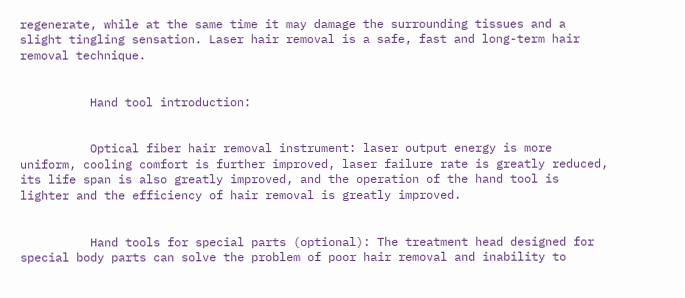regenerate, while at the same time it may damage the surrounding tissues and a slight tingling sensation. Laser hair removal is a safe, fast and long-term hair removal technique.


          Hand tool introduction:


          Optical fiber hair removal instrument: laser output energy is more uniform, cooling comfort is further improved, laser failure rate is greatly reduced, its life span is also greatly improved, and the operation of the hand tool is lighter and the efficiency of hair removal is greatly improved.


          Hand tools for special parts (optional): The treatment head designed for special body parts can solve the problem of poor hair removal and inability to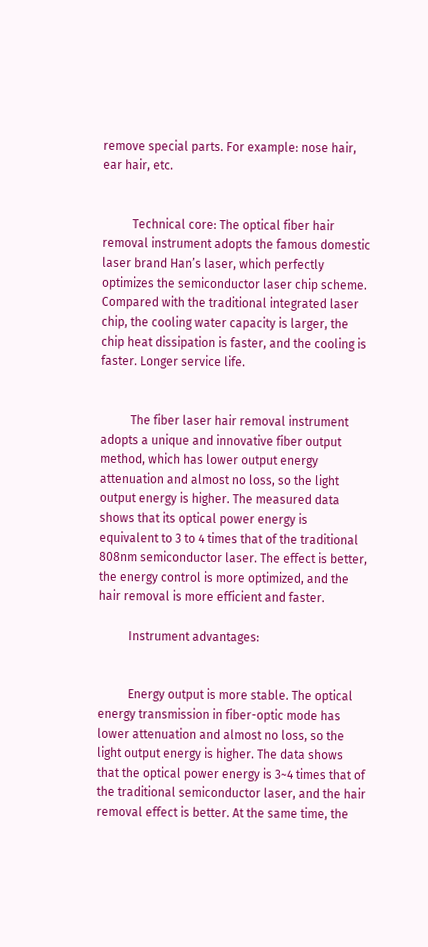remove special parts. For example: nose hair, ear hair, etc.


          Technical core: The optical fiber hair removal instrument adopts the famous domestic laser brand Han’s laser, which perfectly optimizes the semiconductor laser chip scheme. Compared with the traditional integrated laser chip, the cooling water capacity is larger, the chip heat dissipation is faster, and the cooling is faster. Longer service life.


          The fiber laser hair removal instrument adopts a unique and innovative fiber output method, which has lower output energy attenuation and almost no loss, so the light output energy is higher. The measured data shows that its optical power energy is equivalent to 3 to 4 times that of the traditional 808nm semiconductor laser. The effect is better, the energy control is more optimized, and the hair removal is more efficient and faster.

          Instrument advantages:


          Energy output is more stable. The optical energy transmission in fiber-optic mode has lower attenuation and almost no loss, so the light output energy is higher. The data shows that the optical power energy is 3~4 times that of the traditional semiconductor laser, and the hair removal effect is better. At the same time, the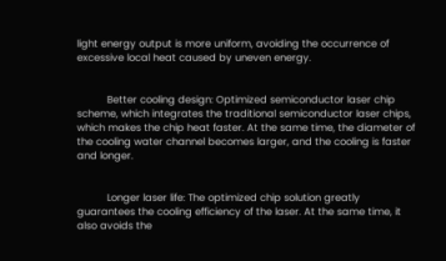light energy output is more uniform, avoiding the occurrence of excessive local heat caused by uneven energy.


          Better cooling design: Optimized semiconductor laser chip scheme, which integrates the traditional semiconductor laser chips, which makes the chip heat faster. At the same time, the diameter of the cooling water channel becomes larger, and the cooling is faster and longer.


          Longer laser life: The optimized chip solution greatly guarantees the cooling efficiency of the laser. At the same time, it also avoids the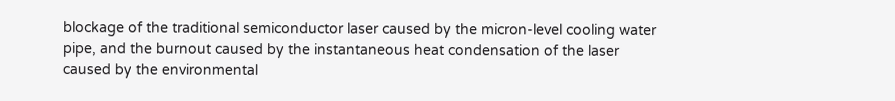blockage of the traditional semiconductor laser caused by the micron-level cooling water pipe, and the burnout caused by the instantaneous heat condensation of the laser caused by the environmental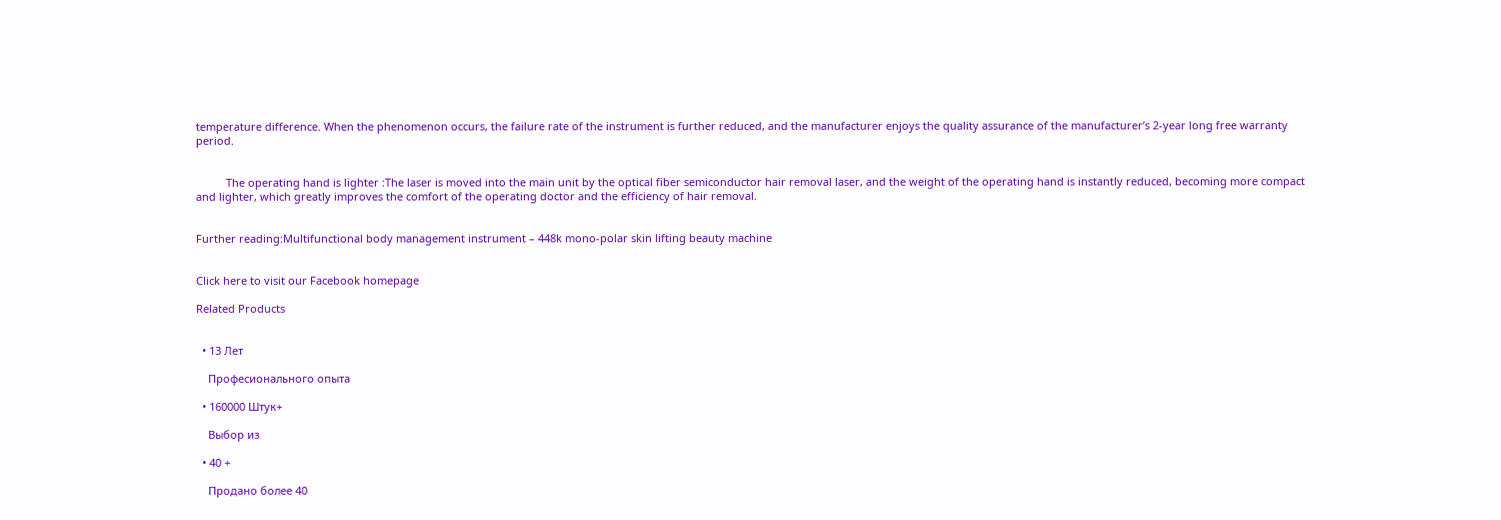temperature difference. When the phenomenon occurs, the failure rate of the instrument is further reduced, and the manufacturer enjoys the quality assurance of the manufacturer’s 2-year long free warranty period.


          The operating hand is lighter :The laser is moved into the main unit by the optical fiber semiconductor hair removal laser, and the weight of the operating hand is instantly reduced, becoming more compact and lighter, which greatly improves the comfort of the operating doctor and the efficiency of hair removal.


Further reading:Multifunctional body management instrument – 448k mono-polar skin lifting beauty machine


Click here to visit our Facebook homepage

Related Products


  • 13 Лет

    Професионального опыта

  • 160000 Штук+

    Выбор из

  • 40 +

    Продано более 40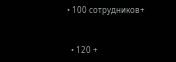• 100 сотрудников+


  • 120 +